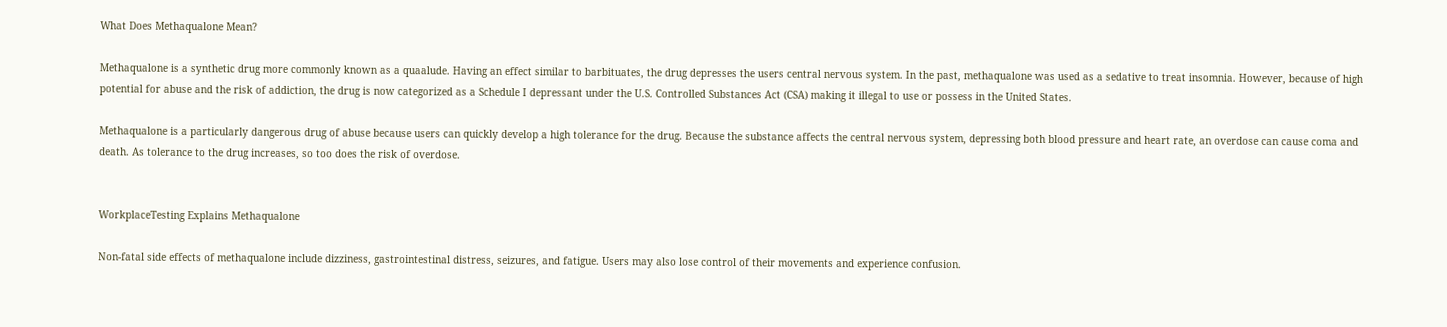What Does Methaqualone Mean?

Methaqualone is a synthetic drug more commonly known as a quaalude. Having an effect similar to barbituates, the drug depresses the users central nervous system. In the past, methaqualone was used as a sedative to treat insomnia. However, because of high potential for abuse and the risk of addiction, the drug is now categorized as a Schedule I depressant under the U.S. Controlled Substances Act (CSA) making it illegal to use or possess in the United States.

Methaqualone is a particularly dangerous drug of abuse because users can quickly develop a high tolerance for the drug. Because the substance affects the central nervous system, depressing both blood pressure and heart rate, an overdose can cause coma and death. As tolerance to the drug increases, so too does the risk of overdose.


WorkplaceTesting Explains Methaqualone

Non-fatal side effects of methaqualone include dizziness, gastrointestinal distress, seizures, and fatigue. Users may also lose control of their movements and experience confusion.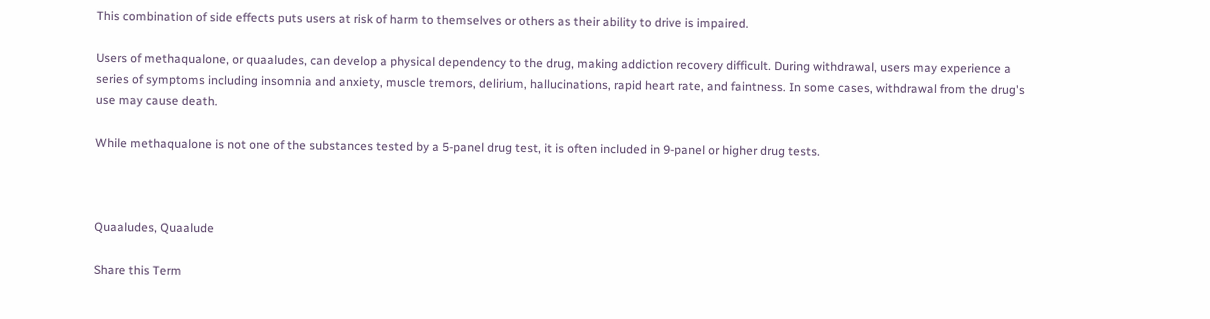This combination of side effects puts users at risk of harm to themselves or others as their ability to drive is impaired.

Users of methaqualone, or quaaludes, can develop a physical dependency to the drug, making addiction recovery difficult. During withdrawal, users may experience a series of symptoms including insomnia and anxiety, muscle tremors, delirium, hallucinations, rapid heart rate, and faintness. In some cases, withdrawal from the drug's use may cause death.

While methaqualone is not one of the substances tested by a 5-panel drug test, it is often included in 9-panel or higher drug tests.



Quaaludes, Quaalude

Share this Term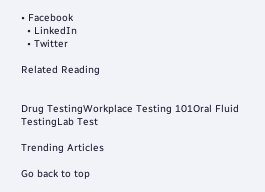• Facebook
  • LinkedIn
  • Twitter

Related Reading


Drug TestingWorkplace Testing 101Oral Fluid TestingLab Test

Trending Articles

Go back to top